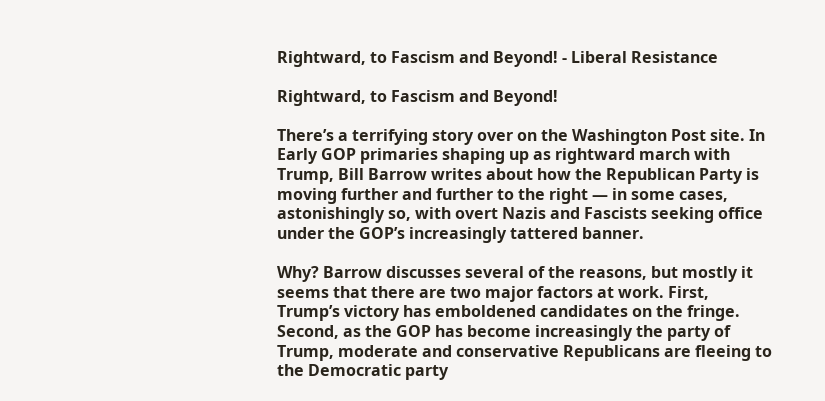Rightward, to Fascism and Beyond! - Liberal Resistance

Rightward, to Fascism and Beyond!

There’s a terrifying story over on the Washington Post site. In Early GOP primaries shaping up as rightward march with Trump, Bill Barrow writes about how the Republican Party is moving further and further to the right — in some cases, astonishingly so, with overt Nazis and Fascists seeking office under the GOP’s increasingly tattered banner.

Why? Barrow discusses several of the reasons, but mostly it seems that there are two major factors at work. First, Trump’s victory has emboldened candidates on the fringe. Second, as the GOP has become increasingly the party of Trump, moderate and conservative Republicans are fleeing to the Democratic party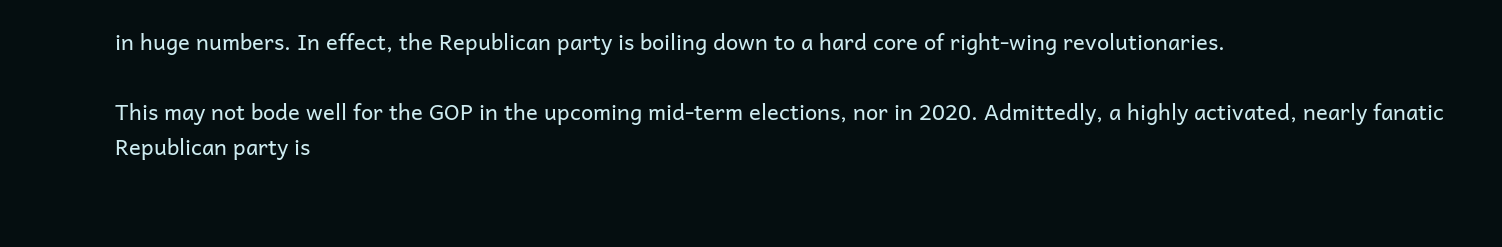in huge numbers. In effect, the Republican party is boiling down to a hard core of right-wing revolutionaries.

This may not bode well for the GOP in the upcoming mid-term elections, nor in 2020. Admittedly, a highly activated, nearly fanatic Republican party is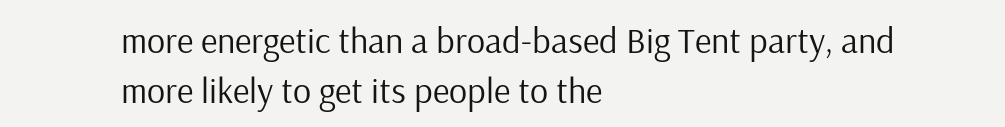more energetic than a broad-based Big Tent party, and more likely to get its people to the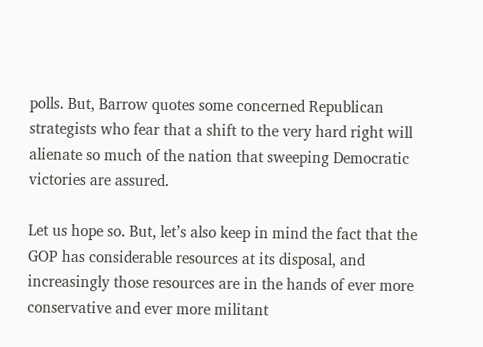polls. But, Barrow quotes some concerned Republican strategists who fear that a shift to the very hard right will alienate so much of the nation that sweeping Democratic victories are assured.

Let us hope so. But, let’s also keep in mind the fact that the GOP has considerable resources at its disposal, and increasingly those resources are in the hands of ever more conservative and ever more militant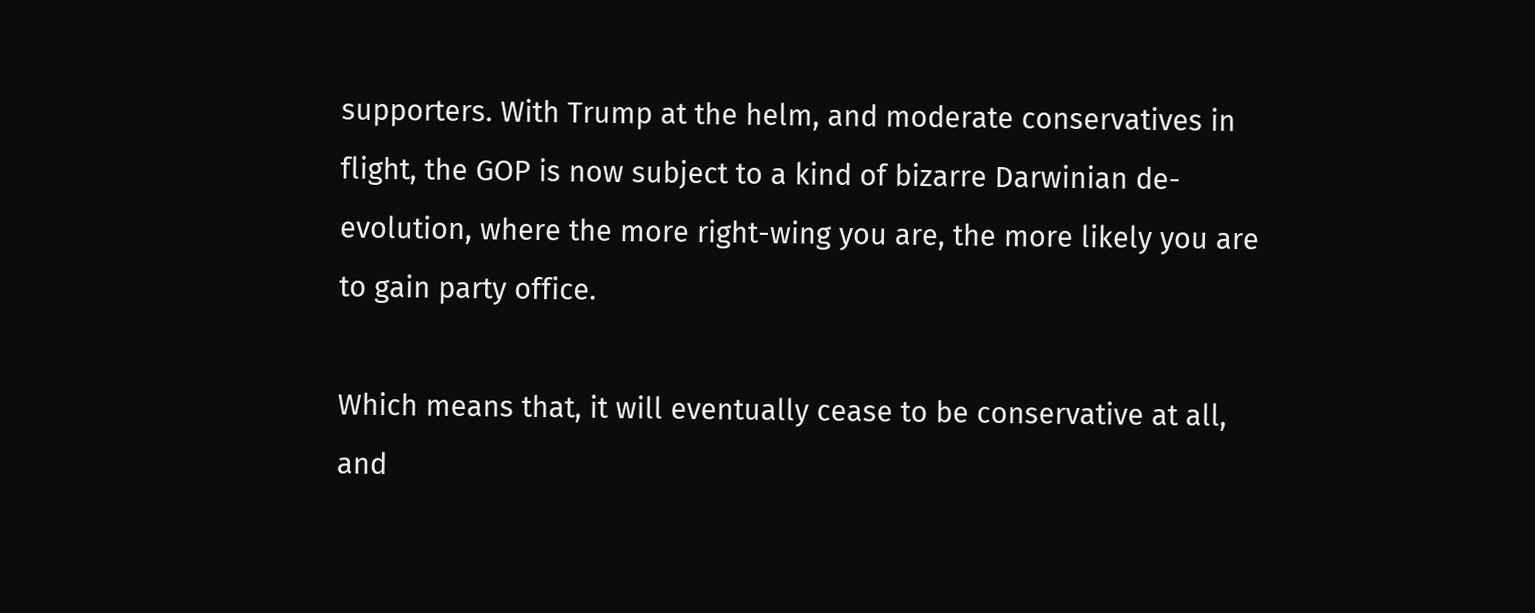supporters. With Trump at the helm, and moderate conservatives in flight, the GOP is now subject to a kind of bizarre Darwinian de-evolution, where the more right-wing you are, the more likely you are to gain party office.

Which means that, it will eventually cease to be conservative at all, and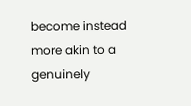become instead more akin to a genuinely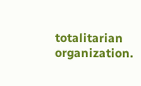totalitarian organization.